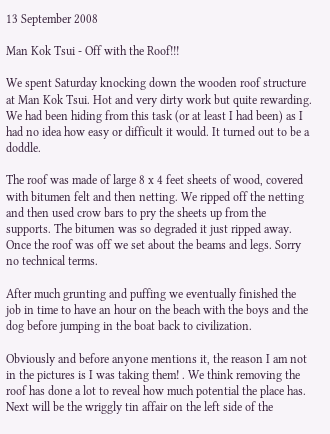13 September 2008

Man Kok Tsui - Off with the Roof!!!

We spent Saturday knocking down the wooden roof structure at Man Kok Tsui. Hot and very dirty work but quite rewarding. We had been hiding from this task (or at least I had been) as I had no idea how easy or difficult it would. It turned out to be a doddle.

The roof was made of large 8 x 4 feet sheets of wood, covered with bitumen felt and then netting. We ripped off the netting and then used crow bars to pry the sheets up from the supports. The bitumen was so degraded it just ripped away. Once the roof was off we set about the beams and legs. Sorry no technical terms.

After much grunting and puffing we eventually finished the job in time to have an hour on the beach with the boys and the dog before jumping in the boat back to civilization.

Obviously and before anyone mentions it, the reason I am not in the pictures is I was taking them! . We think removing the roof has done a lot to reveal how much potential the place has. Next will be the wriggly tin affair on the left side of the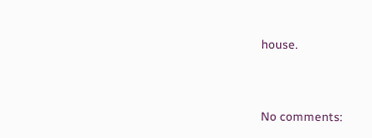house.


No comments: